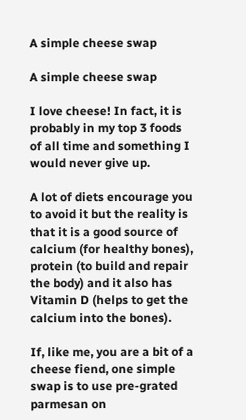A simple cheese swap

A simple cheese swap

I love cheese! In fact, it is probably in my top 3 foods of all time and something I would never give up.

A lot of diets encourage you to avoid it but the reality is that it is a good source of calcium (for healthy bones), protein (to build and repair the body) and it also has Vitamin D (helps to get the calcium into the bones).

If, like me, you are a bit of a cheese fiend, one simple swap is to use pre-grated parmesan on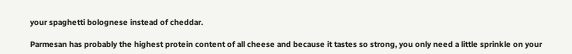your spaghetti bolognese instead of cheddar.

Parmesan has probably the highest protein content of all cheese and because it tastes so strong, you only need a little sprinkle on your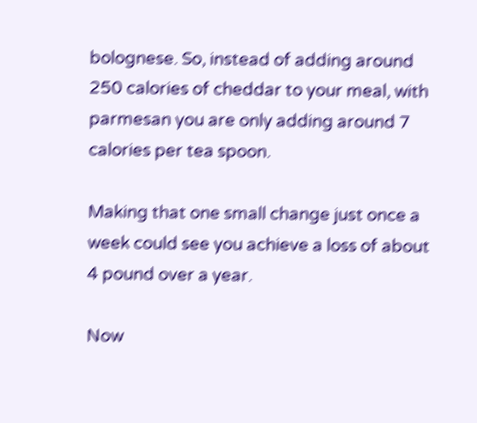bolognese. So, instead of adding around 250 calories of cheddar to your meal, with parmesan you are only adding around 7 calories per tea spoon.

Making that one small change just once a week could see you achieve a loss of about 4 pound over a year.

Now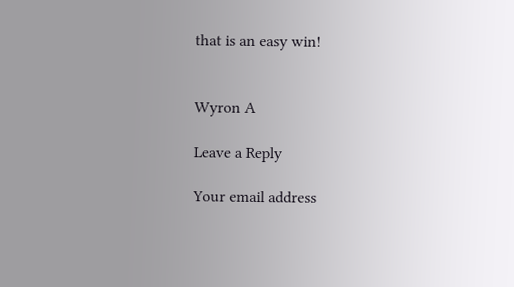that is an easy win!


Wyron A

Leave a Reply

Your email address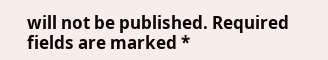will not be published. Required fields are marked *